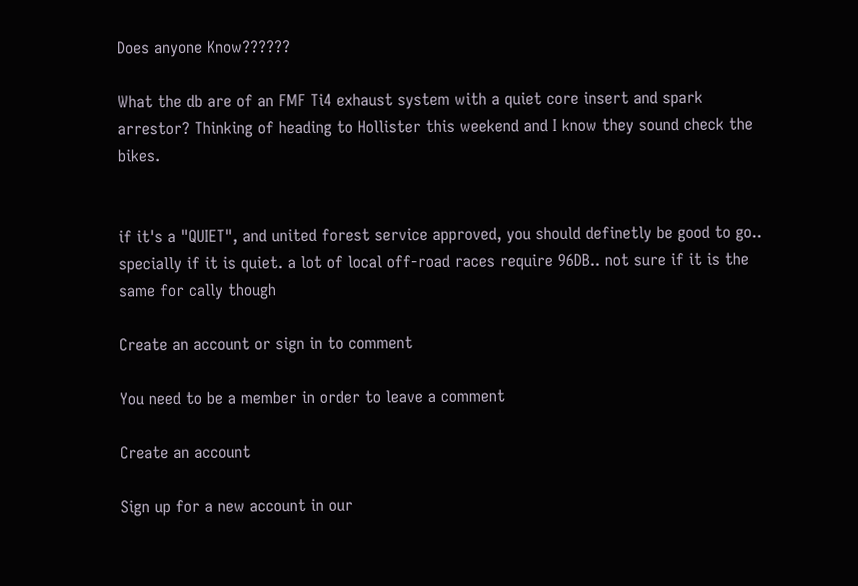Does anyone Know??????

What the db are of an FMF Ti4 exhaust system with a quiet core insert and spark arrestor? Thinking of heading to Hollister this weekend and I know they sound check the bikes.


if it's a "QUIET", and united forest service approved, you should definetly be good to go.. specially if it is quiet. a lot of local off-road races require 96DB.. not sure if it is the same for cally though

Create an account or sign in to comment

You need to be a member in order to leave a comment

Create an account

Sign up for a new account in our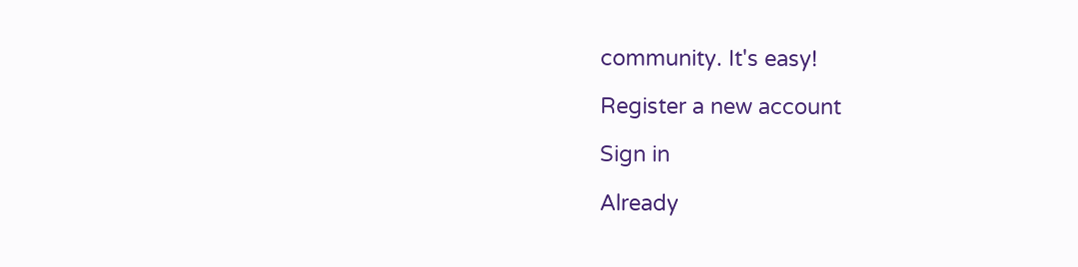community. It's easy!

Register a new account

Sign in

Already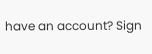have an account? Sign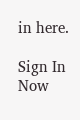in here.

Sign In Now